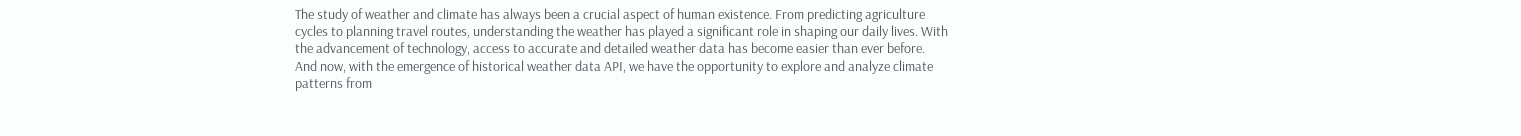The study of weather and climate has always been a crucial aspect of human existence. From predicting agriculture cycles to planning travel routes, understanding the weather has played a significant role in shaping our daily lives. With the advancement of technology, access to accurate and detailed weather data has become easier than ever before. And now, with the emergence of historical weather data API, we have the opportunity to explore and analyze climate patterns from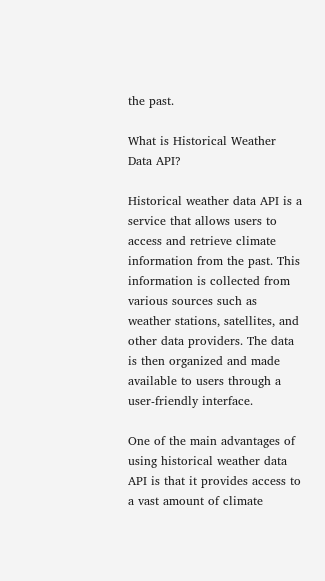the past.

What is Historical Weather Data API?

Historical weather data API is a service that allows users to access and retrieve climate information from the past. This information is collected from various sources such as weather stations, satellites, and other data providers. The data is then organized and made available to users through a user-friendly interface.

One of the main advantages of using historical weather data API is that it provides access to a vast amount of climate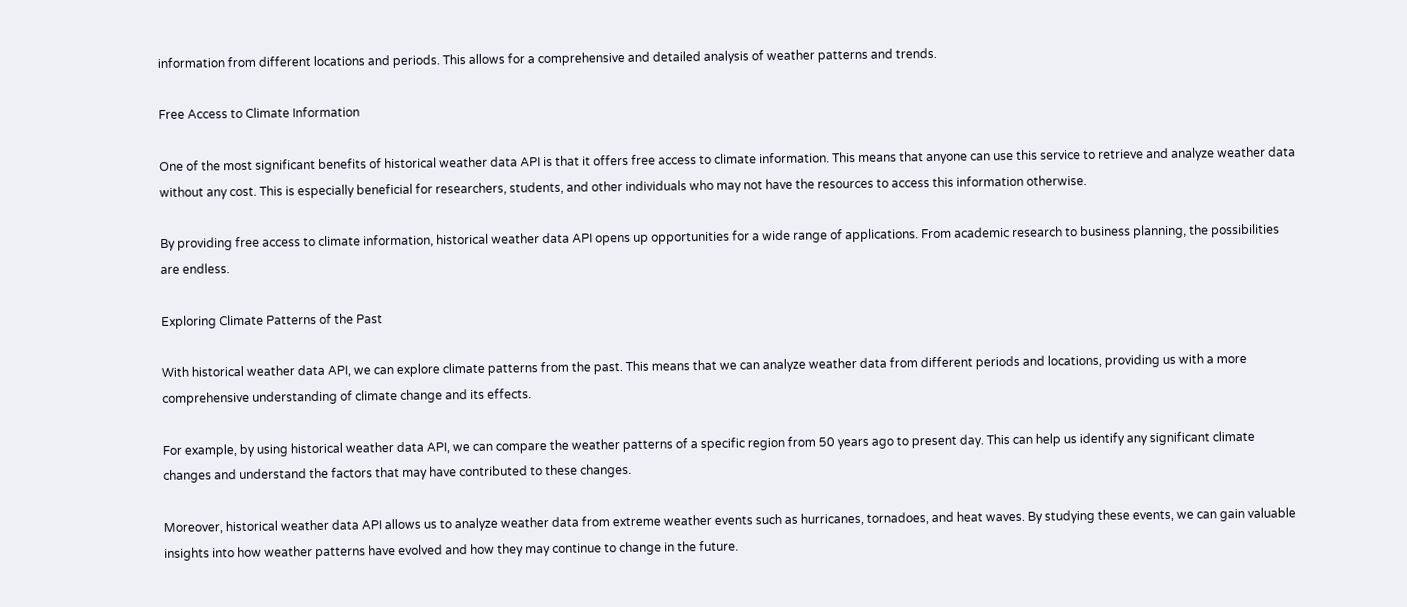information from different locations and periods. This allows for a comprehensive and detailed analysis of weather patterns and trends.

Free Access to Climate Information

One of the most significant benefits of historical weather data API is that it offers free access to climate information. This means that anyone can use this service to retrieve and analyze weather data without any cost. This is especially beneficial for researchers, students, and other individuals who may not have the resources to access this information otherwise.

By providing free access to climate information, historical weather data API opens up opportunities for a wide range of applications. From academic research to business planning, the possibilities are endless.

Exploring Climate Patterns of the Past

With historical weather data API, we can explore climate patterns from the past. This means that we can analyze weather data from different periods and locations, providing us with a more comprehensive understanding of climate change and its effects.

For example, by using historical weather data API, we can compare the weather patterns of a specific region from 50 years ago to present day. This can help us identify any significant climate changes and understand the factors that may have contributed to these changes.

Moreover, historical weather data API allows us to analyze weather data from extreme weather events such as hurricanes, tornadoes, and heat waves. By studying these events, we can gain valuable insights into how weather patterns have evolved and how they may continue to change in the future.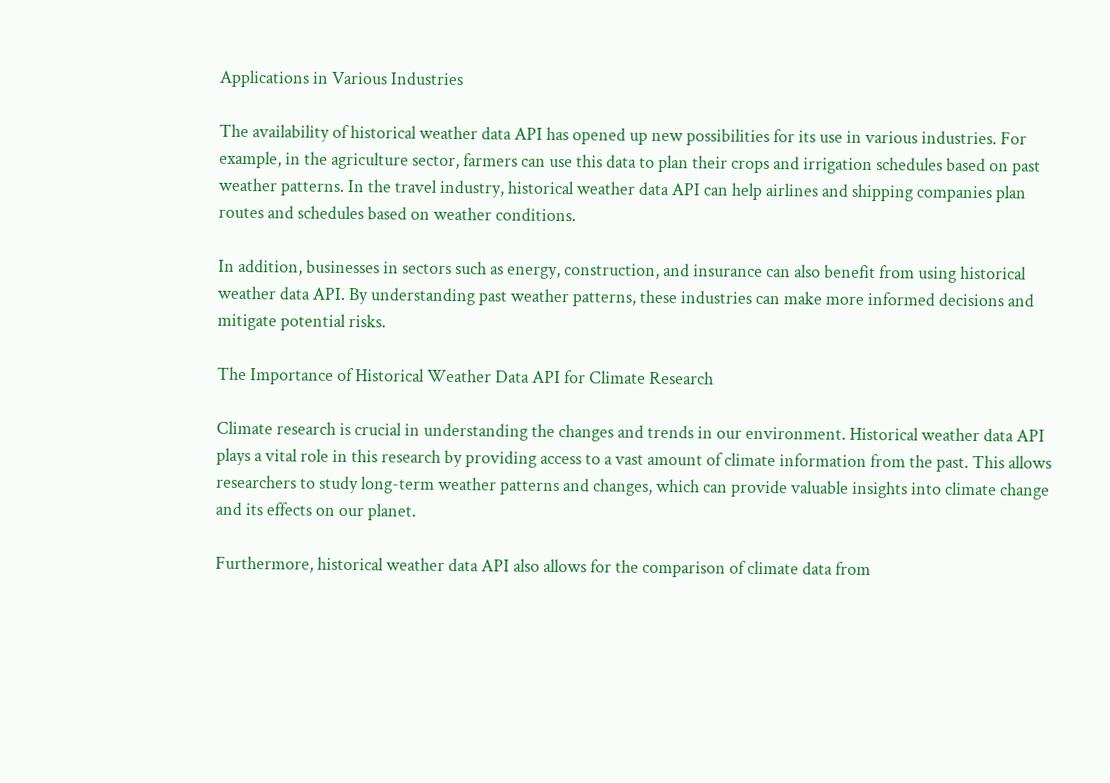Applications in Various Industries

The availability of historical weather data API has opened up new possibilities for its use in various industries. For example, in the agriculture sector, farmers can use this data to plan their crops and irrigation schedules based on past weather patterns. In the travel industry, historical weather data API can help airlines and shipping companies plan routes and schedules based on weather conditions.

In addition, businesses in sectors such as energy, construction, and insurance can also benefit from using historical weather data API. By understanding past weather patterns, these industries can make more informed decisions and mitigate potential risks.

The Importance of Historical Weather Data API for Climate Research

Climate research is crucial in understanding the changes and trends in our environment. Historical weather data API plays a vital role in this research by providing access to a vast amount of climate information from the past. This allows researchers to study long-term weather patterns and changes, which can provide valuable insights into climate change and its effects on our planet.

Furthermore, historical weather data API also allows for the comparison of climate data from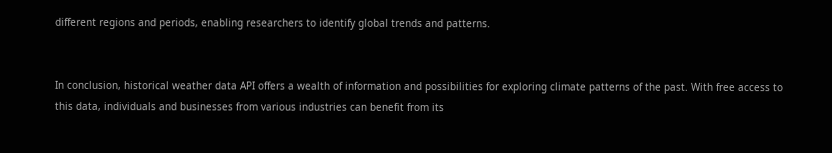different regions and periods, enabling researchers to identify global trends and patterns.


In conclusion, historical weather data API offers a wealth of information and possibilities for exploring climate patterns of the past. With free access to this data, individuals and businesses from various industries can benefit from its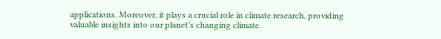applications. Moreover, it plays a crucial role in climate research, providing valuable insights into our planet’s changing climate.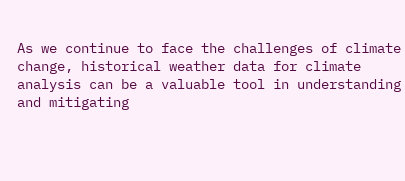As we continue to face the challenges of climate change, historical weather data for climate analysis can be a valuable tool in understanding and mitigating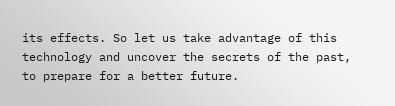its effects. So let us take advantage of this technology and uncover the secrets of the past, to prepare for a better future.